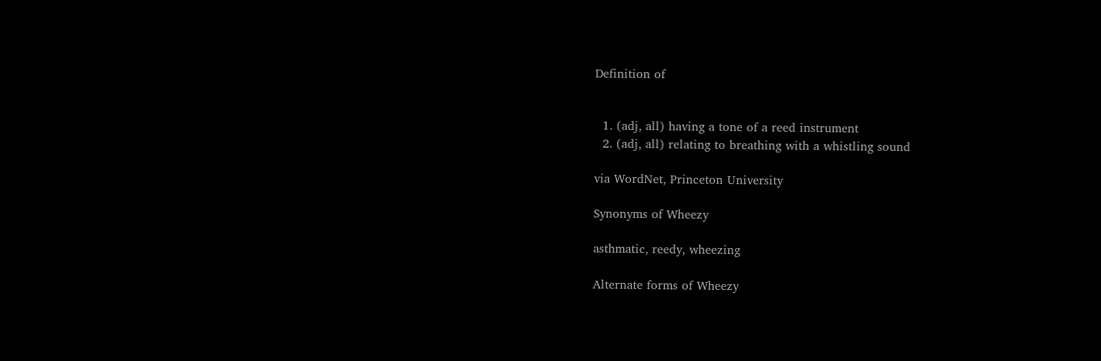Definition of


  1. (adj, all) having a tone of a reed instrument
  2. (adj, all) relating to breathing with a whistling sound

via WordNet, Princeton University

Synonyms of Wheezy

asthmatic, reedy, wheezing

Alternate forms of Wheezy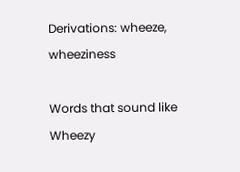Derivations: wheeze, wheeziness

Words that sound like Wheezy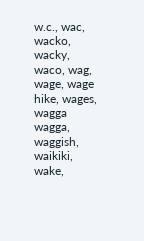w.c., wac, wacko, wacky, waco, wag, wage, wage hike, wages, wagga wagga, waggish, waikiki, wake,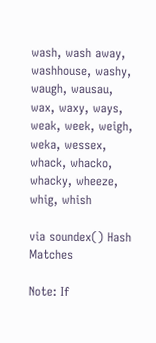wash, wash away, washhouse, washy, waugh, wausau, wax, waxy, ways, weak, week, weigh, weka, wessex, whack, whacko, whacky, wheeze, whig, whish

via soundex() Hash Matches

Note: If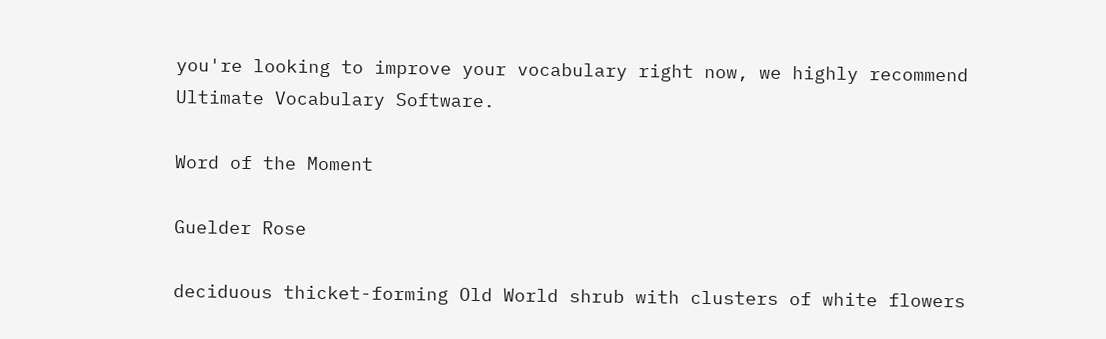you're looking to improve your vocabulary right now, we highly recommend Ultimate Vocabulary Software.

Word of the Moment

Guelder Rose

deciduous thicket-forming Old World shrub with clusters of white flowers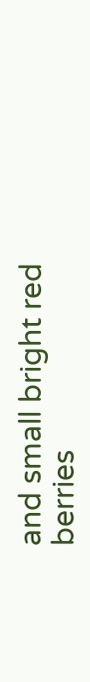and small bright red berries